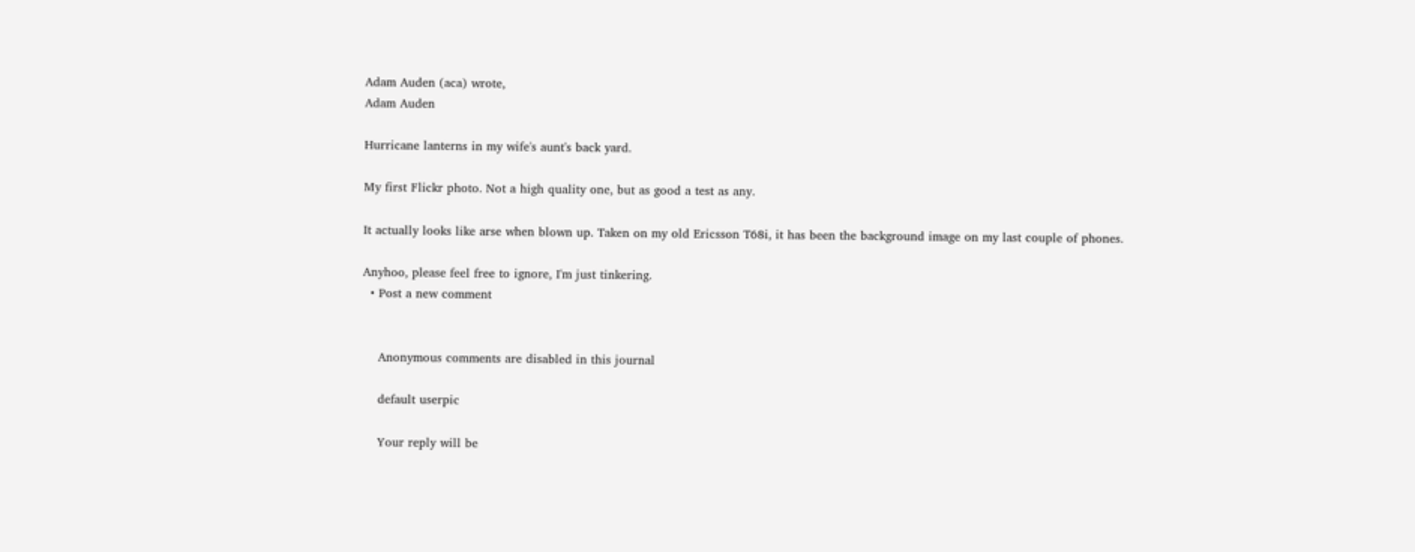Adam Auden (aca) wrote,
Adam Auden

Hurricane lanterns in my wife's aunt's back yard.

My first Flickr photo. Not a high quality one, but as good a test as any.

It actually looks like arse when blown up. Taken on my old Ericsson T68i, it has been the background image on my last couple of phones.

Anyhoo, please feel free to ignore, I'm just tinkering.
  • Post a new comment


    Anonymous comments are disabled in this journal

    default userpic

    Your reply will be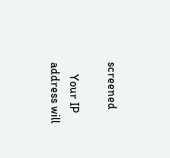screened

    Your IP address will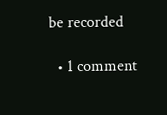be recorded

  • 1 comment